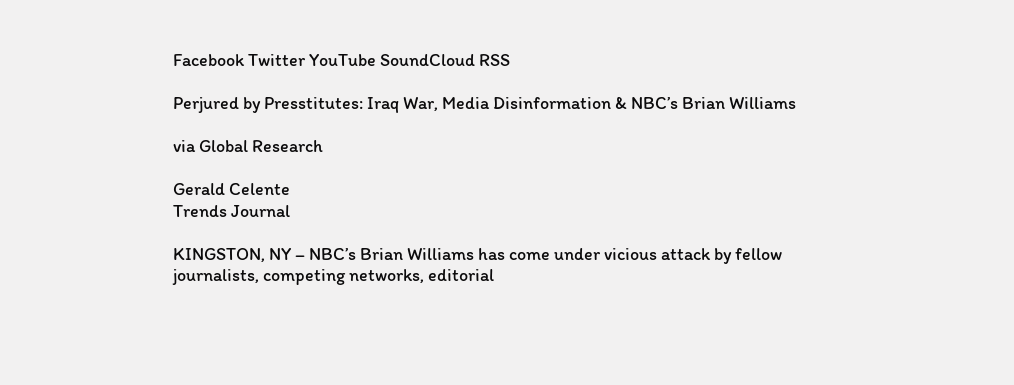Facebook Twitter YouTube SoundCloud RSS

Perjured by Presstitutes: Iraq War, Media Disinformation & NBC’s Brian Williams

via Global Research

Gerald Celente
Trends Journal

KINGSTON, NY – NBC’s Brian Williams has come under vicious attack by fellow journalists, competing networks, editorial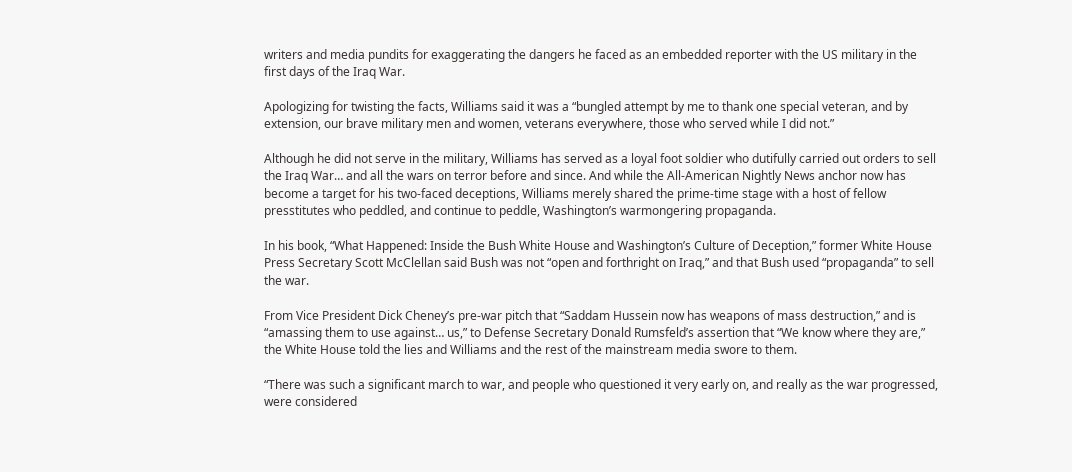writers and media pundits for exaggerating the dangers he faced as an embedded reporter with the US military in the first days of the Iraq War.

Apologizing for twisting the facts, Williams said it was a “bungled attempt by me to thank one special veteran, and by extension, our brave military men and women, veterans everywhere, those who served while I did not.”

Although he did not serve in the military, Williams has served as a loyal foot soldier who dutifully carried out orders to sell the Iraq War… and all the wars on terror before and since. And while the All-American Nightly News anchor now has become a target for his two-faced deceptions, Williams merely shared the prime-time stage with a host of fellow presstitutes who peddled, and continue to peddle, Washington’s warmongering propaganda.

In his book, “What Happened: Inside the Bush White House and Washington’s Culture of Deception,” former White House Press Secretary Scott McClellan said Bush was not “open and forthright on Iraq,” and that Bush used “propaganda” to sell the war.

From Vice President Dick Cheney’s pre-war pitch that “Saddam Hussein now has weapons of mass destruction,” and is “amassing them to use against… us,” to Defense Secretary Donald Rumsfeld’s assertion that “We know where they are,” the White House told the lies and Williams and the rest of the mainstream media swore to them.

“There was such a significant march to war, and people who questioned it very early on, and really as the war progressed, were considered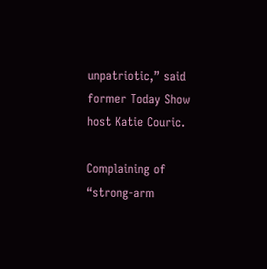unpatriotic,” said former Today Show host Katie Couric.

Complaining of “strong-arm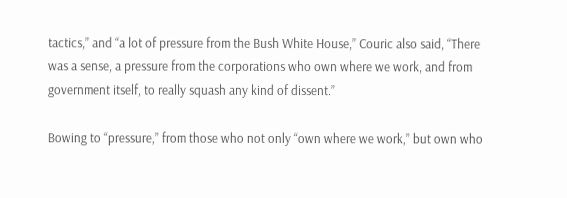tactics,” and “a lot of pressure from the Bush White House,” Couric also said, “There was a sense, a pressure from the corporations who own where we work, and from government itself, to really squash any kind of dissent.”

Bowing to “pressure,” from those who not only “own where we work,” but own who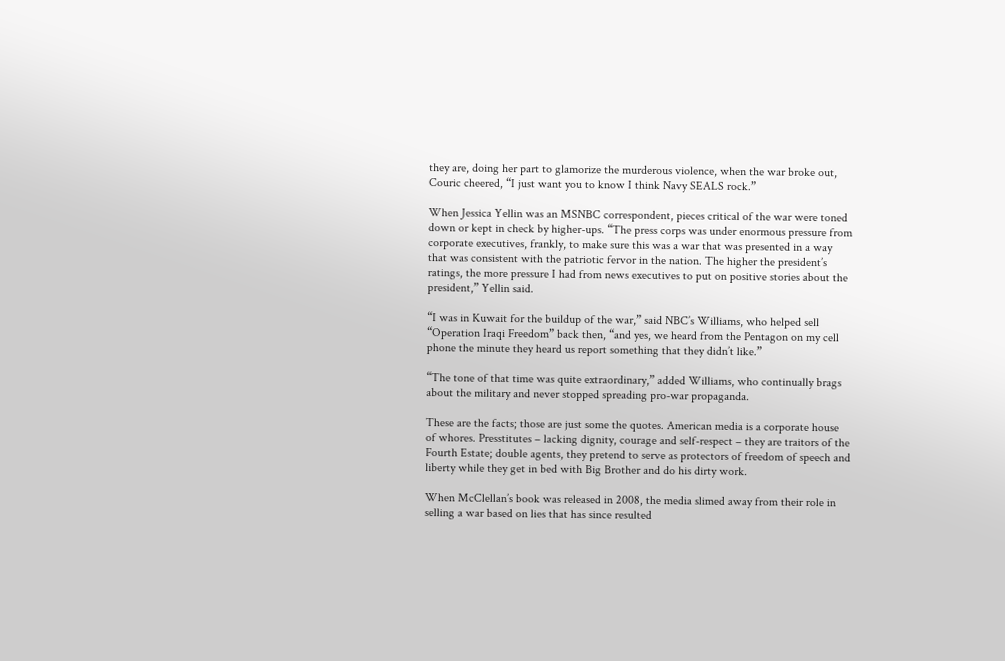they are, doing her part to glamorize the murderous violence, when the war broke out, Couric cheered, “I just want you to know I think Navy SEALS rock.”

When Jessica Yellin was an MSNBC correspondent, pieces critical of the war were toned down or kept in check by higher-ups. “The press corps was under enormous pressure from corporate executives, frankly, to make sure this was a war that was presented in a way that was consistent with the patriotic fervor in the nation. The higher the president’s ratings, the more pressure I had from news executives to put on positive stories about the president,” Yellin said.

“I was in Kuwait for the buildup of the war,” said NBC’s Williams, who helped sell “Operation Iraqi Freedom” back then, “and yes, we heard from the Pentagon on my cell phone the minute they heard us report something that they didn’t like.”

“The tone of that time was quite extraordinary,” added Williams, who continually brags about the military and never stopped spreading pro-war propaganda.

These are the facts; those are just some the quotes. American media is a corporate house of whores. Presstitutes – lacking dignity, courage and self-respect – they are traitors of the Fourth Estate; double agents, they pretend to serve as protectors of freedom of speech and liberty while they get in bed with Big Brother and do his dirty work.

When McClellan’s book was released in 2008, the media slimed away from their role in selling a war based on lies that has since resulted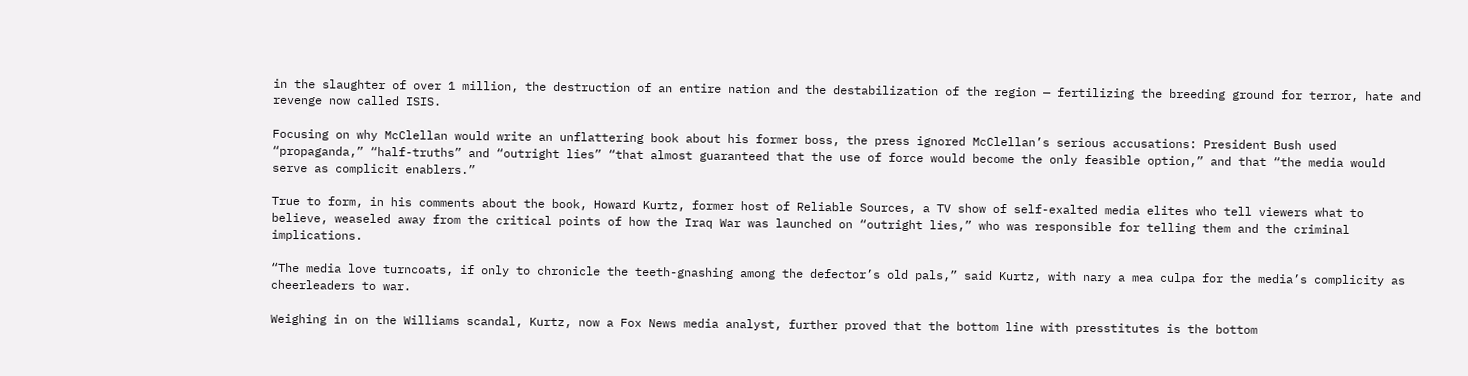in the slaughter of over 1 million, the destruction of an entire nation and the destabilization of the region — fertilizing the breeding ground for terror, hate and revenge now called ISIS.

Focusing on why McClellan would write an unflattering book about his former boss, the press ignored McClellan’s serious accusations: President Bush used “propaganda,” “half-truths” and “outright lies” “that almost guaranteed that the use of force would become the only feasible option,” and that “the media would serve as complicit enablers.”

True to form, in his comments about the book, Howard Kurtz, former host of Reliable Sources, a TV show of self-exalted media elites who tell viewers what to believe, weaseled away from the critical points of how the Iraq War was launched on “outright lies,” who was responsible for telling them and the criminal implications.

“The media love turncoats, if only to chronicle the teeth-gnashing among the defector’s old pals,” said Kurtz, with nary a mea culpa for the media’s complicity as cheerleaders to war.

Weighing in on the Williams scandal, Kurtz, now a Fox News media analyst, further proved that the bottom line with presstitutes is the bottom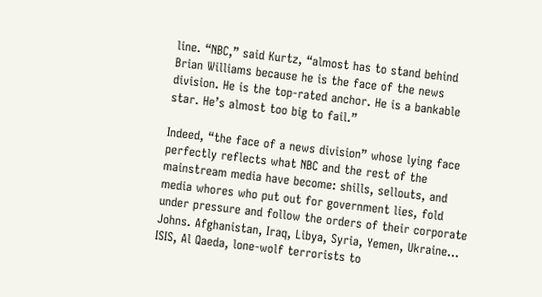line. “NBC,” said Kurtz, “almost has to stand behind Brian Williams because he is the face of the news division. He is the top-rated anchor. He is a bankable star. He’s almost too big to fail.”

Indeed, “the face of a news division” whose lying face perfectly reflects what NBC and the rest of the mainstream media have become: shills, sellouts, and media whores who put out for government lies, fold under pressure and follow the orders of their corporate Johns. Afghanistan, Iraq, Libya, Syria, Yemen, Ukraine… ISIS, Al Qaeda, lone-wolf terrorists to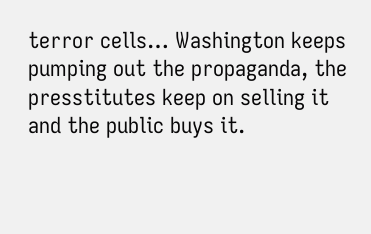terror cells… Washington keeps pumping out the propaganda, the presstitutes keep on selling it and the public buys it.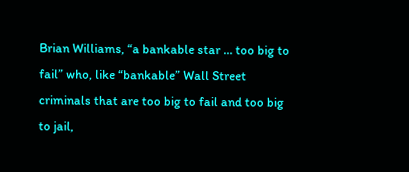Brian Williams, “a bankable star … too big to fail” who, like “bankable” Wall Street criminals that are too big to fail and too big to jail,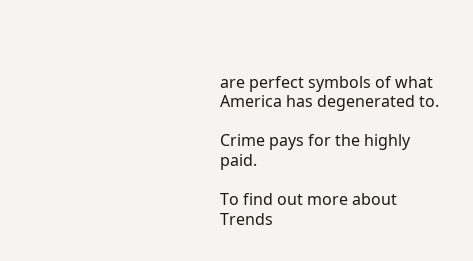are perfect symbols of what America has degenerated to.

Crime pays for the highly paid.

To find out more about Trends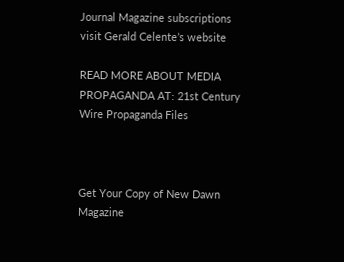Journal Magazine subscriptions visit Gerald Celente’s website

READ MORE ABOUT MEDIA PROPAGANDA AT: 21st Century Wire Propaganda Files



Get Your Copy of New Dawn Magazine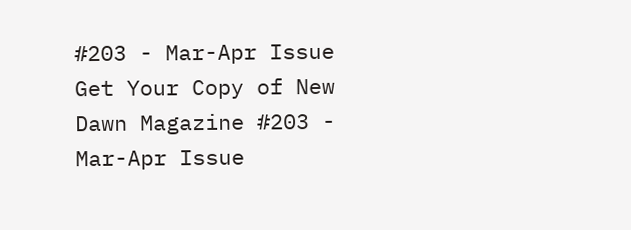#203 - Mar-Apr Issue
Get Your Copy of New Dawn Magazine #203 - Mar-Apr Issue